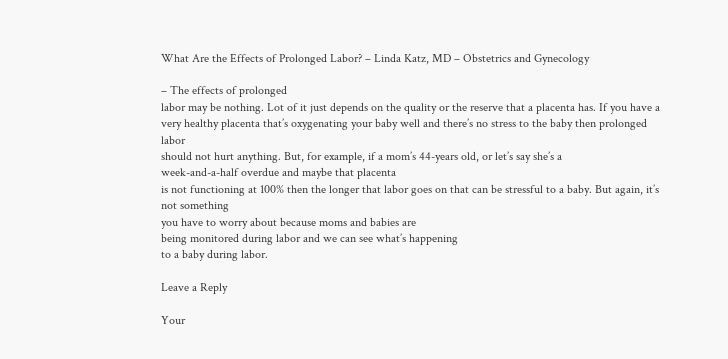What Are the Effects of Prolonged Labor? – Linda Katz, MD – Obstetrics and Gynecology

– The effects of prolonged
labor may be nothing. Lot of it just depends on the quality or the reserve that a placenta has. If you have a very healthy placenta that’s oxygenating your baby well and there’s no stress to the baby then prolonged labor
should not hurt anything. But, for example, if a mom’s 44-years old, or let’s say she’s a
week-and-a-half overdue and maybe that placenta
is not functioning at 100% then the longer that labor goes on that can be stressful to a baby. But again, it’s not something
you have to worry about because moms and babies are
being monitored during labor and we can see what’s happening
to a baby during labor.

Leave a Reply

Your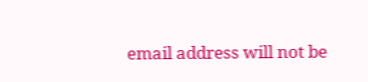email address will not be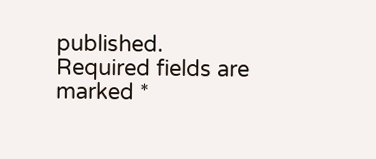published. Required fields are marked *